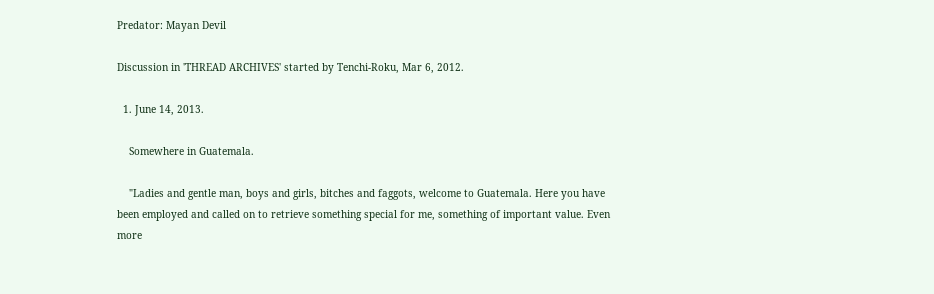Predator: Mayan Devil

Discussion in 'THREAD ARCHIVES' started by Tenchi-Roku, Mar 6, 2012.

  1. June 14, 2013.

    Somewhere in Guatemala.

    "Ladies and gentle man, boys and girls, bitches and faggots, welcome to Guatemala. Here you have been employed and called on to retrieve something special for me, something of important value. Even more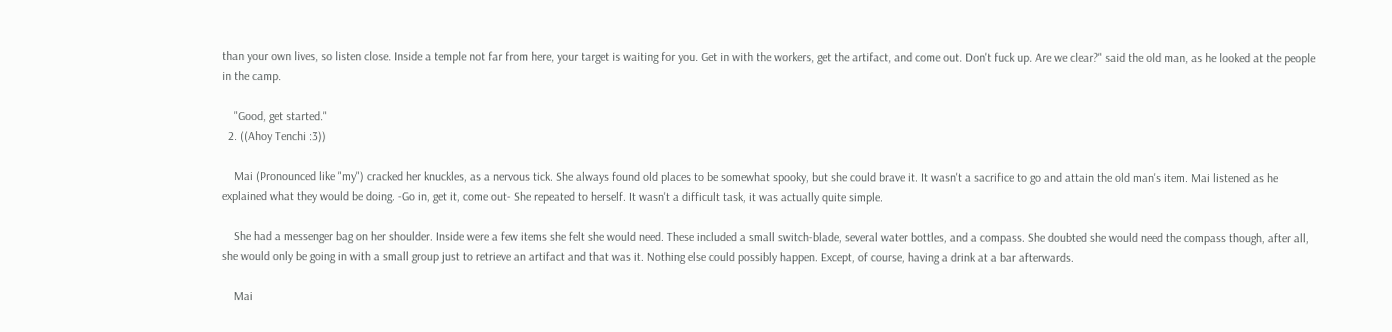than your own lives, so listen close. Inside a temple not far from here, your target is waiting for you. Get in with the workers, get the artifact, and come out. Don't fuck up. Are we clear?" said the old man, as he looked at the people in the camp.

    "Good, get started."
  2. ((Ahoy Tenchi :3))

    Mai (Pronounced like "my") cracked her knuckles, as a nervous tick. She always found old places to be somewhat spooky, but she could brave it. It wasn't a sacrifice to go and attain the old man's item. Mai listened as he explained what they would be doing. -Go in, get it, come out- She repeated to herself. It wasn't a difficult task, it was actually quite simple.

    She had a messenger bag on her shoulder. Inside were a few items she felt she would need. These included a small switch-blade, several water bottles, and a compass. She doubted she would need the compass though, after all, she would only be going in with a small group just to retrieve an artifact and that was it. Nothing else could possibly happen. Except, of course, having a drink at a bar afterwards.

    Mai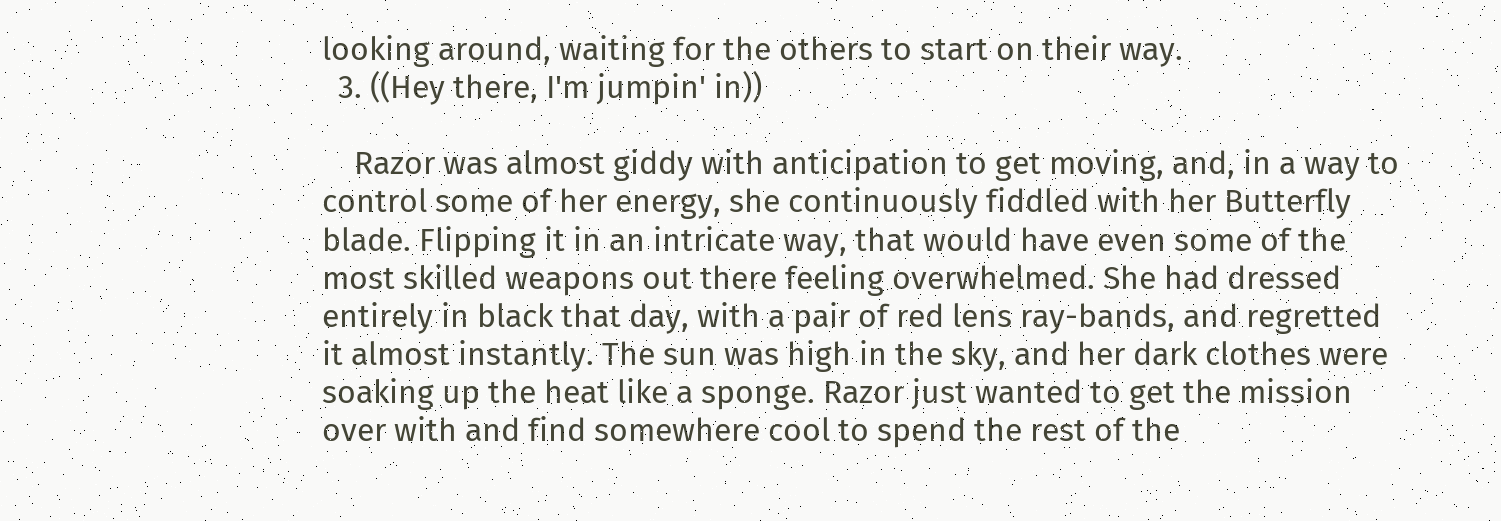looking around, waiting for the others to start on their way.
  3. ((Hey there, I'm jumpin' in))

    Razor was almost giddy with anticipation to get moving, and, in a way to control some of her energy, she continuously fiddled with her Butterfly blade. Flipping it in an intricate way, that would have even some of the most skilled weapons out there feeling overwhelmed. She had dressed entirely in black that day, with a pair of red lens ray-bands, and regretted it almost instantly. The sun was high in the sky, and her dark clothes were soaking up the heat like a sponge. Razor just wanted to get the mission over with and find somewhere cool to spend the rest of the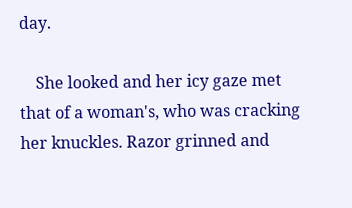day.

    She looked and her icy gaze met that of a woman's, who was cracking her knuckles. Razor grinned and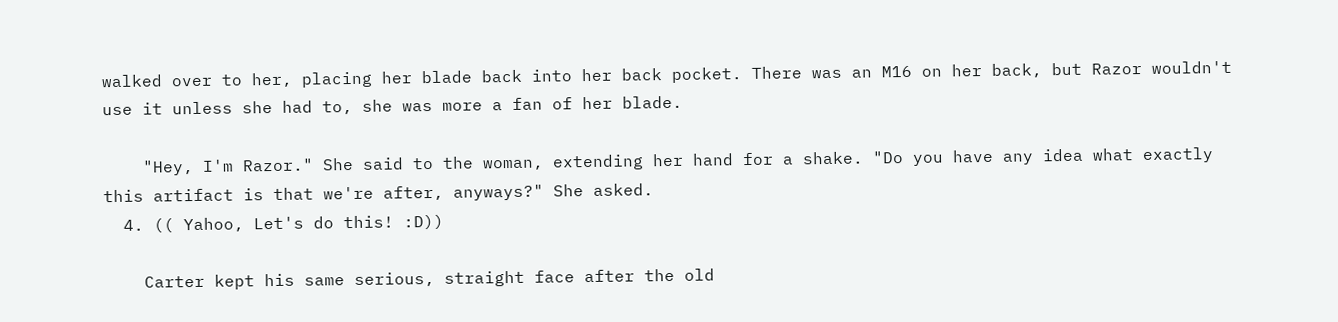walked over to her, placing her blade back into her back pocket. There was an M16 on her back, but Razor wouldn't use it unless she had to, she was more a fan of her blade.

    "Hey, I'm Razor." She said to the woman, extending her hand for a shake. "Do you have any idea what exactly this artifact is that we're after, anyways?" She asked.
  4. (( Yahoo, Let's do this! :D))

    Carter kept his same serious, straight face after the old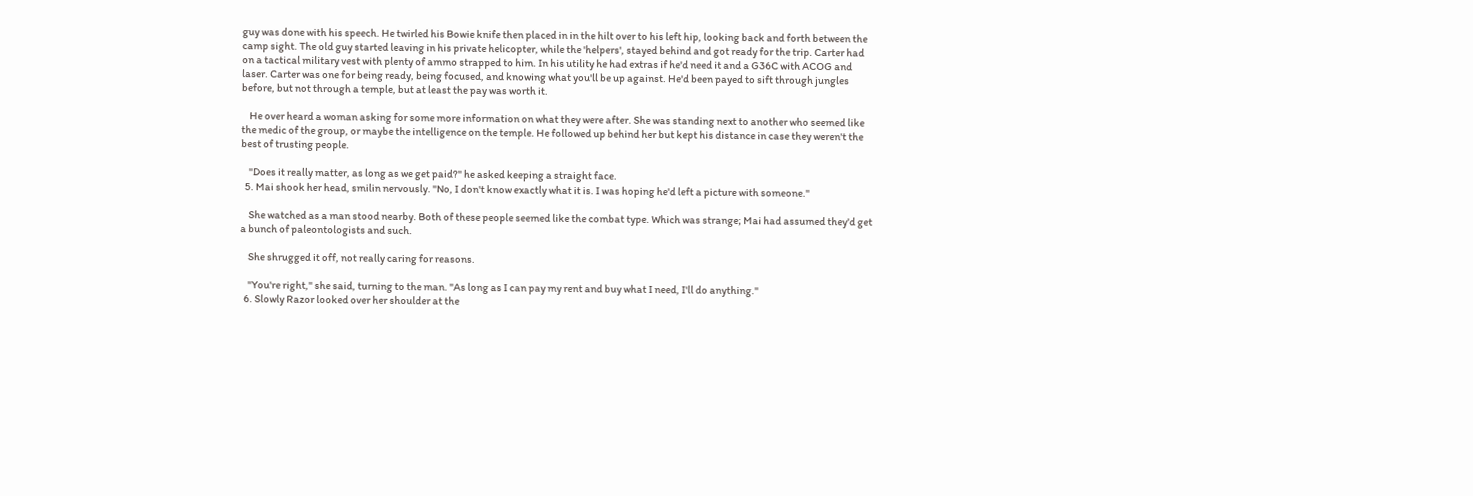guy was done with his speech. He twirled his Bowie knife then placed in in the hilt over to his left hip, looking back and forth between the camp sight. The old guy started leaving in his private helicopter, while the 'helpers', stayed behind and got ready for the trip. Carter had on a tactical military vest with plenty of ammo strapped to him. In his utility he had extras if he'd need it and a G36C with ACOG and laser. Carter was one for being ready, being focused, and knowing what you'll be up against. He'd been payed to sift through jungles before, but not through a temple, but at least the pay was worth it.

    He over heard a woman asking for some more information on what they were after. She was standing next to another who seemed like the medic of the group, or maybe the intelligence on the temple. He followed up behind her but kept his distance in case they weren't the best of trusting people.

    "Does it really matter, as long as we get paid?" he asked keeping a straight face.
  5. Mai shook her head, smilin nervously. "No, I don't know exactly what it is. I was hoping he'd left a picture with someone."

    She watched as a man stood nearby. Both of these people seemed like the combat type. Which was strange; Mai had assumed they'd get a bunch of paleontologists and such.

    She shrugged it off, not really caring for reasons.

    "You're right," she said, turning to the man. "As long as I can pay my rent and buy what I need, I'll do anything."
  6. Slowly Razor looked over her shoulder at the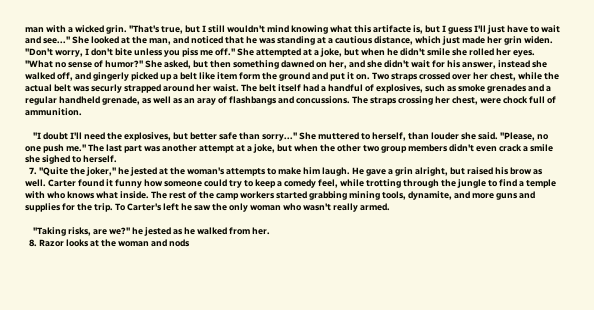man with a wicked grin. "That's true, but I still wouldn't mind knowing what this artifacte is, but I guess I'll just have to wait and see..." She looked at the man, and noticed that he was standing at a cautious distance, which just made her grin widen. "Don't worry, I don't bite unless you piss me off." She attempted at a joke, but when he didn't smile she rolled her eyes. "What no sense of humor?" She asked, but then something dawned on her, and she didn't wait for his answer, instead she walked off, and gingerly picked up a belt like item form the ground and put it on. Two straps crossed over her chest, while the actual belt was securly strapped around her waist. The belt itself had a handful of explosives, such as smoke grenades and a regular handheld grenade, as well as an aray of flashbangs and concussions. The straps crossing her chest, were chock full of ammunition.

    "I doubt I'll need the explosives, but better safe than sorry..." She muttered to herself, than louder she said. "Please, no one push me." The last part was another attempt at a joke, but when the other two group members didn't even crack a smile she sighed to herself.
  7. "Quite the joker," he jested at the woman's attempts to make him laugh. He gave a grin alright, but raised his brow as well. Carter found it funny how someone could try to keep a comedy feel, while trotting through the jungle to find a temple with who knows what inside. The rest of the camp workers started grabbing mining tools, dynamite, and more guns and supplies for the trip. To Carter's left he saw the only woman who wasn't really armed.

    "Taking risks, are we?" he jested as he walked from her.
  8. Razor looks at the woman and nods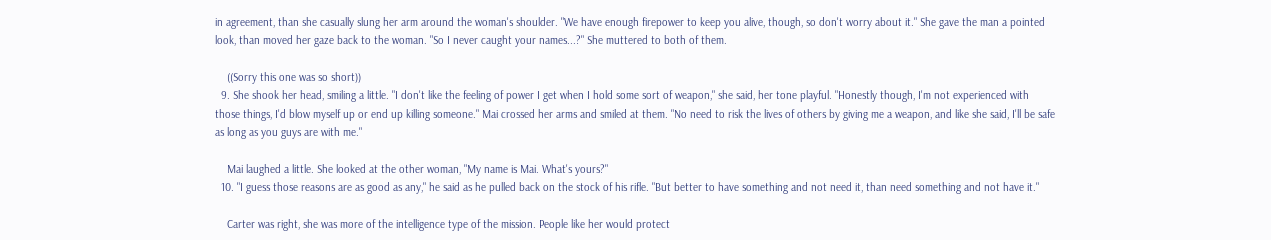in agreement, than she casually slung her arm around the woman's shoulder. "We have enough firepower to keep you alive, though, so don't worry about it." She gave the man a pointed look, than moved her gaze back to the woman. "So I never caught your names...?" She muttered to both of them.

    ((Sorry this one was so short))
  9. She shook her head, smiling a little. "I don't like the feeling of power I get when I hold some sort of weapon," she said, her tone playful. "Honestly though, I'm not experienced with those things, I'd blow myself up or end up killing someone." Mai crossed her arms and smiled at them. "No need to risk the lives of others by giving me a weapon, and like she said, I'll be safe as long as you guys are with me."

    Mai laughed a little. She looked at the other woman, "My name is Mai. What's yours?"
  10. "I guess those reasons are as good as any," he said as he pulled back on the stock of his rifle. "But better to have something and not need it, than need something and not have it."

    Carter was right, she was more of the intelligence type of the mission. People like her would protect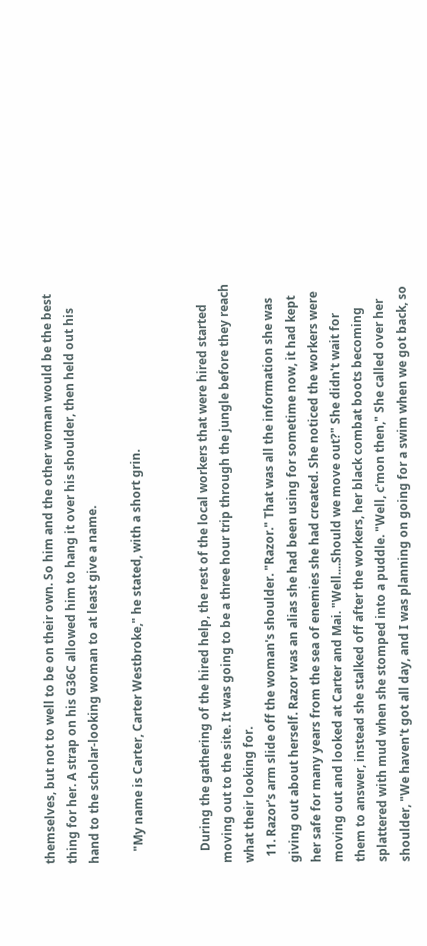themselves, but not to well to be on their own. So him and the other woman would be the best thing for her. A strap on his G36C allowed him to hang it over his shoulder, then held out his hand to the scholar-looking woman to at least give a name.

    "My name is Carter, Carter Westbroke," he stated, with a short grin.


    During the gathering of the hired help, the rest of the local workers that were hired started moving out to the site. It was going to be a three hour trip through the jungle before they reach what their looking for.
  11. Razor's arm slide off the woman's shoulder. "Razor." That was all the information she was giving out about herself. Razor was an alias she had been using for sometime now, it had kept her safe for many years from the sea of enemies she had created. She noticed the workers were moving out and looked at Carter and Mai. "Well....Should we move out?" She didn't wait for them to answer, instead she stalked off after the workers, her black combat boots becoming splattered with mud when she stomped into a puddle. "Well, c'mon then," She called over her shoulder, "We haven't got all day, and I was planning on going for a swim when we got back, so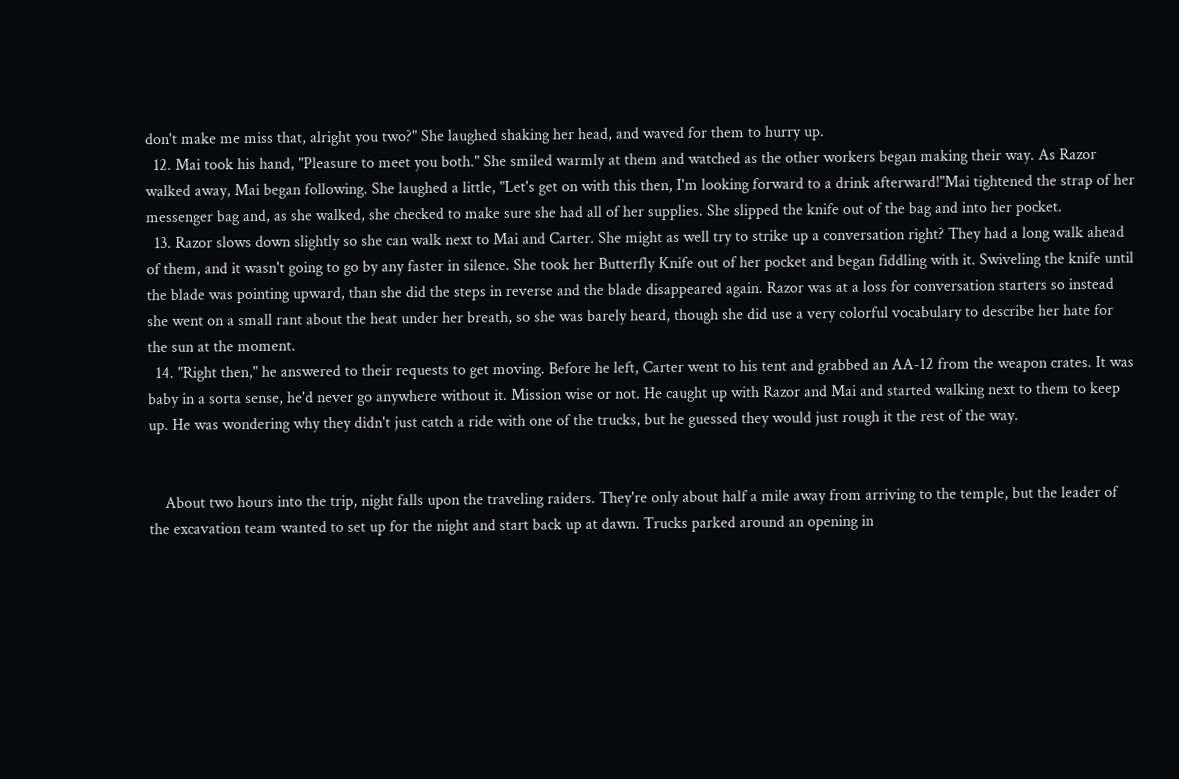don't make me miss that, alright you two?" She laughed shaking her head, and waved for them to hurry up.
  12. Mai took his hand, "Pleasure to meet you both." She smiled warmly at them and watched as the other workers began making their way. As Razor walked away, Mai began following. She laughed a little, "Let's get on with this then, I'm looking forward to a drink afterward!"Mai tightened the strap of her messenger bag and, as she walked, she checked to make sure she had all of her supplies. She slipped the knife out of the bag and into her pocket.
  13. Razor slows down slightly so she can walk next to Mai and Carter. She might as well try to strike up a conversation right? They had a long walk ahead of them, and it wasn't going to go by any faster in silence. She took her Butterfly Knife out of her pocket and began fiddling with it. Swiveling the knife until the blade was pointing upward, than she did the steps in reverse and the blade disappeared again. Razor was at a loss for conversation starters so instead she went on a small rant about the heat under her breath, so she was barely heard, though she did use a very colorful vocabulary to describe her hate for the sun at the moment.
  14. "Right then," he answered to their requests to get moving. Before he left, Carter went to his tent and grabbed an AA-12 from the weapon crates. It was baby in a sorta sense, he'd never go anywhere without it. Mission wise or not. He caught up with Razor and Mai and started walking next to them to keep up. He was wondering why they didn't just catch a ride with one of the trucks, but he guessed they would just rough it the rest of the way.


    About two hours into the trip, night falls upon the traveling raiders. They're only about half a mile away from arriving to the temple, but the leader of the excavation team wanted to set up for the night and start back up at dawn. Trucks parked around an opening in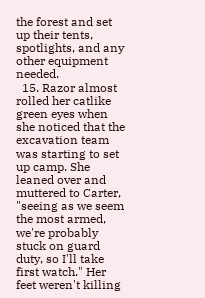the forest and set up their tents, spotlights, and any other equipment needed.
  15. Razor almost rolled her catlike green eyes when she noticed that the excavation team was starting to set up camp. She leaned over and muttered to Carter, "seeing as we seem the most armed, we're probably stuck on guard duty, so I'll take first watch." Her feet weren't killing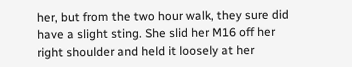her, but from the two hour walk, they sure did have a slight sting. She slid her M16 off her right shoulder and held it loosely at her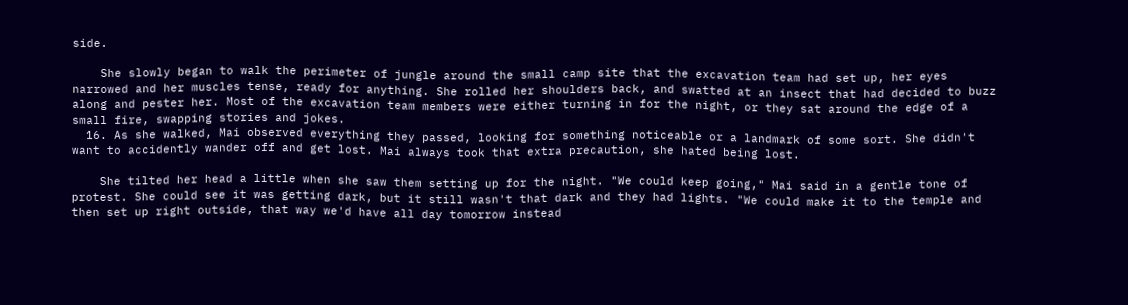side.

    She slowly began to walk the perimeter of jungle around the small camp site that the excavation team had set up, her eyes narrowed and her muscles tense, ready for anything. She rolled her shoulders back, and swatted at an insect that had decided to buzz along and pester her. Most of the excavation team members were either turning in for the night, or they sat around the edge of a small fire, swapping stories and jokes.
  16. As she walked, Mai observed everything they passed, looking for something noticeable or a landmark of some sort. She didn't want to accidently wander off and get lost. Mai always took that extra precaution, she hated being lost.

    She tilted her head a little when she saw them setting up for the night. "We could keep going," Mai said in a gentle tone of protest. She could see it was getting dark, but it still wasn't that dark and they had lights. "We could make it to the temple and then set up right outside, that way we'd have all day tomorrow instead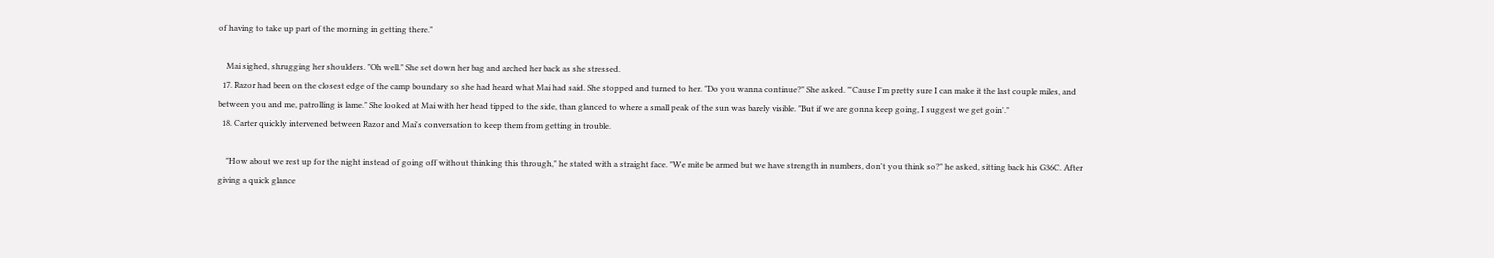of having to take up part of the morning in getting there."

    Mai sighed, shrugging her shoulders. "Oh well." She set down her bag and arched her back as she stressed.
  17. Razor had been on the closest edge of the camp boundary so she had heard what Mai had said. She stopped and turned to her. "Do you wanna continue?" She asked. "'Cause I'm pretty sure I can make it the last couple miles, and between you and me, patrolling is lame." She looked at Mai with her head tipped to the side, than glanced to where a small peak of the sun was barely visible. "But if we are gonna keep going, I suggest we get goin'."
  18. Carter quickly intervened between Razor and Mai's conversation to keep them from getting in trouble.

    "How about we rest up for the night instead of going off without thinking this through," he stated with a straight face. "We mite be armed but we have strength in numbers, don't you think so?" he asked, sitting back his G36C. After giving a quick glance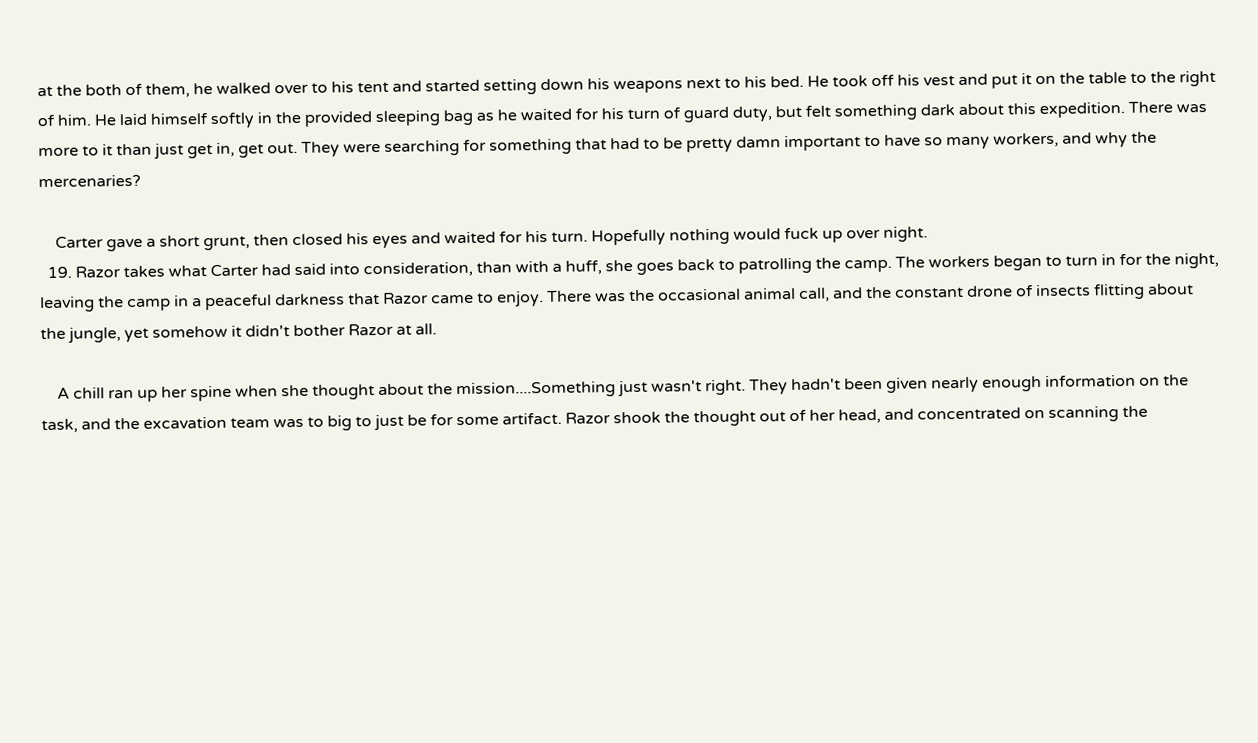at the both of them, he walked over to his tent and started setting down his weapons next to his bed. He took off his vest and put it on the table to the right of him. He laid himself softly in the provided sleeping bag as he waited for his turn of guard duty, but felt something dark about this expedition. There was more to it than just get in, get out. They were searching for something that had to be pretty damn important to have so many workers, and why the mercenaries?

    Carter gave a short grunt, then closed his eyes and waited for his turn. Hopefully nothing would fuck up over night.
  19. Razor takes what Carter had said into consideration, than with a huff, she goes back to patrolling the camp. The workers began to turn in for the night, leaving the camp in a peaceful darkness that Razor came to enjoy. There was the occasional animal call, and the constant drone of insects flitting about the jungle, yet somehow it didn't bother Razor at all.

    A chill ran up her spine when she thought about the mission....Something just wasn't right. They hadn't been given nearly enough information on the task, and the excavation team was to big to just be for some artifact. Razor shook the thought out of her head, and concentrated on scanning the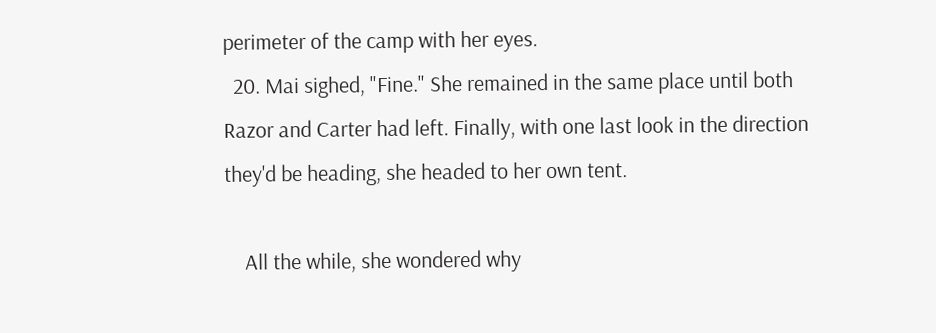perimeter of the camp with her eyes.
  20. Mai sighed, "Fine." She remained in the same place until both Razor and Carter had left. Finally, with one last look in the direction they'd be heading, she headed to her own tent.

    All the while, she wondered why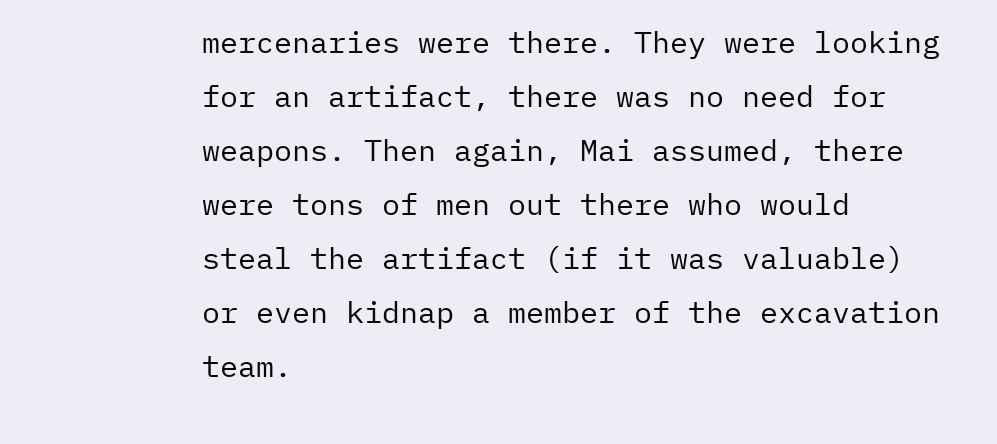mercenaries were there. They were looking for an artifact, there was no need for weapons. Then again, Mai assumed, there were tons of men out there who would steal the artifact (if it was valuable) or even kidnap a member of the excavation team.